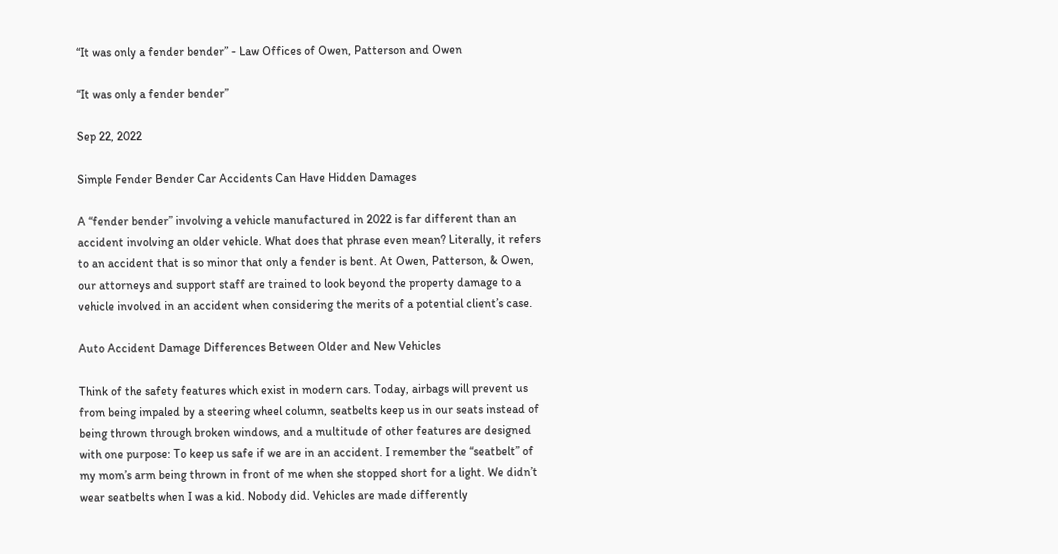“It was only a fender bender” - Law Offices of Owen, Patterson and Owen

“It was only a fender bender”

Sep 22, 2022

Simple Fender Bender Car Accidents Can Have Hidden Damages

A “fender bender” involving a vehicle manufactured in 2022 is far different than an accident involving an older vehicle. What does that phrase even mean? Literally, it refers to an accident that is so minor that only a fender is bent. At Owen, Patterson, & Owen, our attorneys and support staff are trained to look beyond the property damage to a vehicle involved in an accident when considering the merits of a potential client’s case.

Auto Accident Damage Differences Between Older and New Vehicles

Think of the safety features which exist in modern cars. Today, airbags will prevent us from being impaled by a steering wheel column, seatbelts keep us in our seats instead of being thrown through broken windows, and a multitude of other features are designed with one purpose: To keep us safe if we are in an accident. I remember the “seatbelt” of my mom’s arm being thrown in front of me when she stopped short for a light. We didn’t wear seatbelts when I was a kid. Nobody did. Vehicles are made differently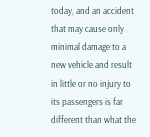today, and an accident that may cause only minimal damage to a new vehicle and result in little or no injury to its passengers is far different than what the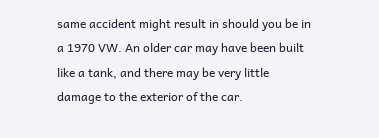same accident might result in should you be in a 1970 VW. An older car may have been built like a tank, and there may be very little damage to the exterior of the car.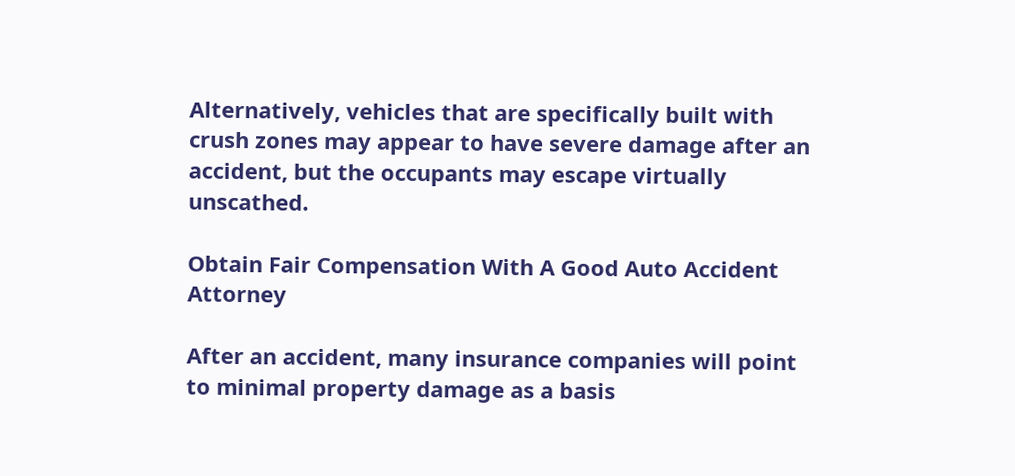Alternatively, vehicles that are specifically built with crush zones may appear to have severe damage after an accident, but the occupants may escape virtually unscathed.

Obtain Fair Compensation With A Good Auto Accident Attorney

After an accident, many insurance companies will point to minimal property damage as a basis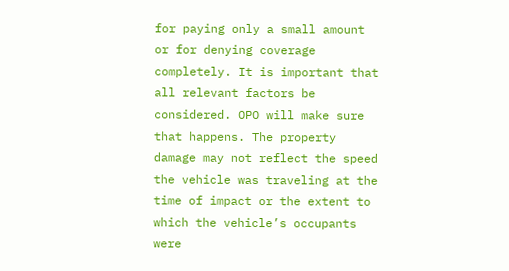for paying only a small amount or for denying coverage completely. It is important that all relevant factors be considered. OPO will make sure that happens. The property damage may not reflect the speed the vehicle was traveling at the time of impact or the extent to which the vehicle’s occupants were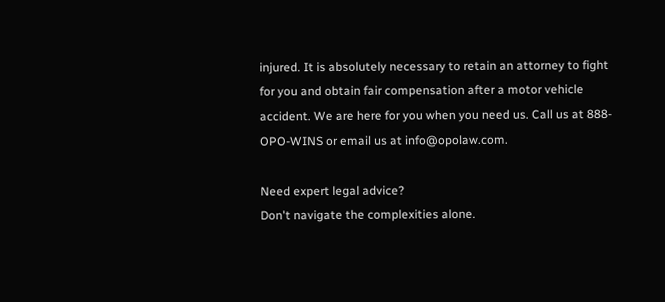injured. It is absolutely necessary to retain an attorney to fight for you and obtain fair compensation after a motor vehicle accident. We are here for you when you need us. Call us at 888-OPO-WINS or email us at info@opolaw.com.

Need expert legal advice?
Don't navigate the complexities alone.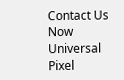Contact Us Now
Universal Pixel